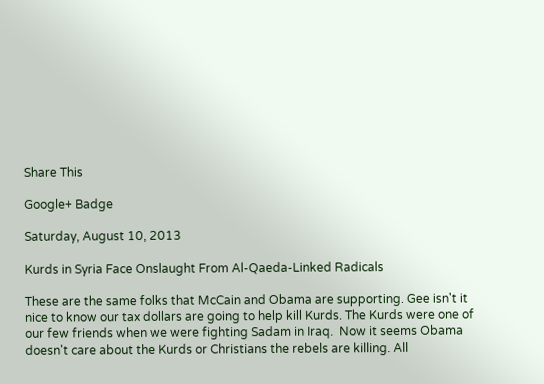Share This

Google+ Badge

Saturday, August 10, 2013

Kurds in Syria Face Onslaught From Al-Qaeda-Linked Radicals

These are the same folks that McCain and Obama are supporting. Gee isn't it nice to know our tax dollars are going to help kill Kurds. The Kurds were one of our few friends when we were fighting Sadam in Iraq.  Now it seems Obama doesn't care about the Kurds or Christians the rebels are killing. All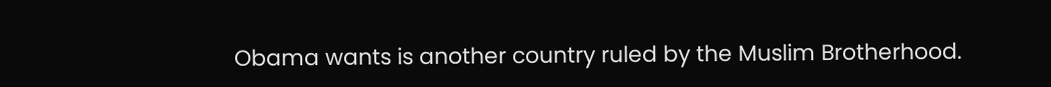Obama wants is another country ruled by the Muslim Brotherhood.